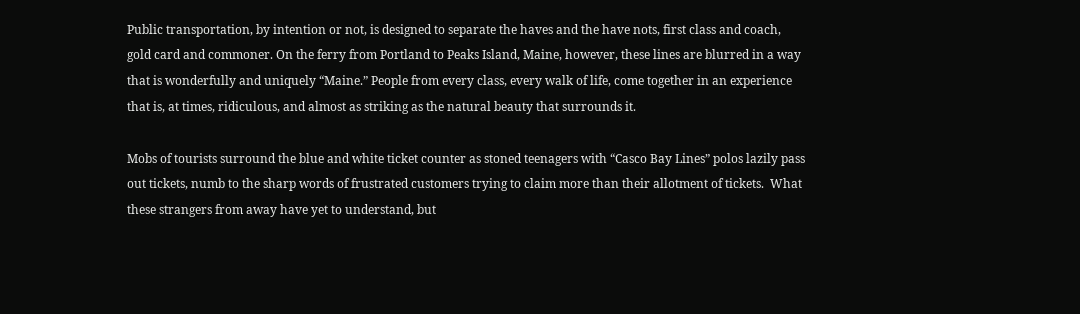Public transportation, by intention or not, is designed to separate the haves and the have nots, first class and coach, gold card and commoner. On the ferry from Portland to Peaks Island, Maine, however, these lines are blurred in a way that is wonderfully and uniquely “Maine.” People from every class, every walk of life, come together in an experience that is, at times, ridiculous, and almost as striking as the natural beauty that surrounds it.

Mobs of tourists surround the blue and white ticket counter as stoned teenagers with “Casco Bay Lines” polos lazily pass out tickets, numb to the sharp words of frustrated customers trying to claim more than their allotment of tickets.  What these strangers from away have yet to understand, but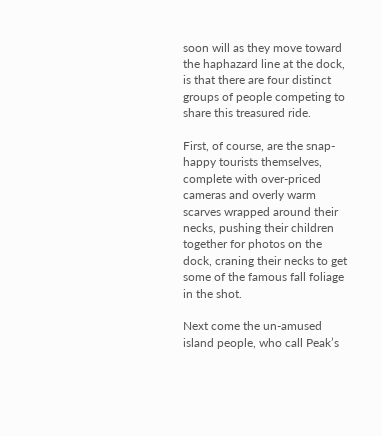soon will as they move toward the haphazard line at the dock, is that there are four distinct groups of people competing to share this treasured ride.

First, of course, are the snap-happy tourists themselves, complete with over-priced cameras and overly warm scarves wrapped around their necks, pushing their children together for photos on the dock, craning their necks to get some of the famous fall foliage in the shot.

Next come the un-amused island people, who call Peak’s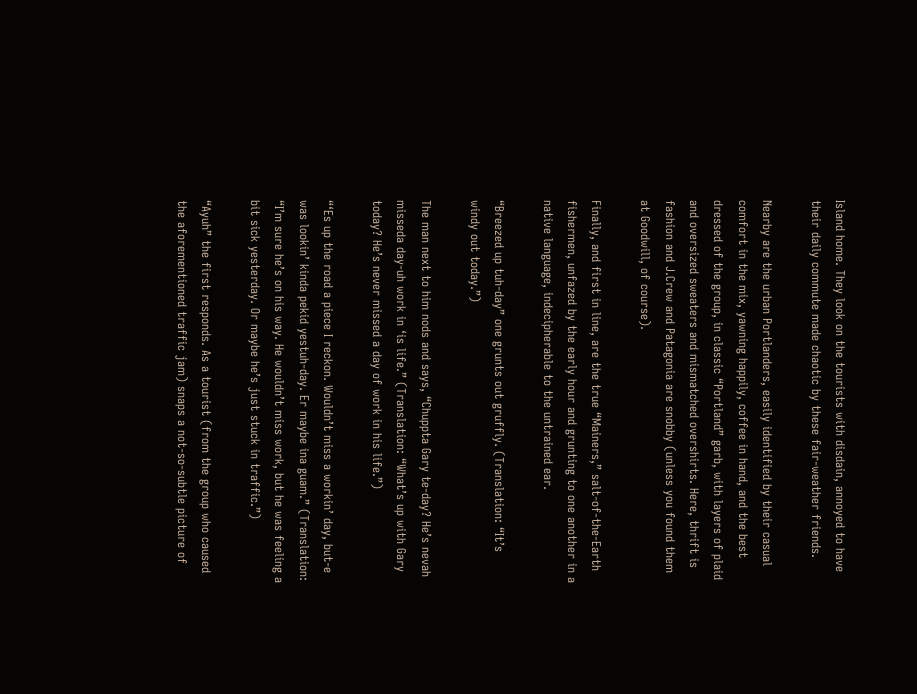Island home. They look on the tourists with disdain, annoyed to have their daily commute made chaotic by these fair-weather friends.

Nearby are the urban Portlanders, easily identified by their casual comfort in the mix, yawning happily, coffee in hand, and the best dressed of the group, in classic “Portland” garb, with layers of plaid and oversized sweaters and mismatched overshirts. Here, thrift is fashion and J.Crew and Patagonia are snobby (unless you found them at Goodwill, of course).

Finally, and first in line, are the true “Mainers,” salt-of-the-Earth fishermen, unfazed by the early hour and grunting to one another in a native language, indecipherable to the untrained ear.

“Breezed up tuh-day” one grunts out gruffly. (Translation: “It’s windy out today.”)

The man next to him nods and says, “Chuppta Gary te-day? He’s nevah misseda day-uh work in ‘is life.” (Translation: “What’s up with Gary today? He’s never missed a day of work in his life.”)

“‘Es up the road a piece I reckon. Wouldn’t miss a workin’ day, but-e was lookin’ kinda pekid yestuh-day. Er maybe ina guam.” (Translation: “I’m sure he’s on his way. He wouldn’t miss work, but he was feeling a bit sick yesterday. Or maybe he’s just stuck in traffic.”)

“Ayuh” the first responds. As a tourist (from the group who caused the aforementioned traffic jam) snaps a not-so-subtle picture of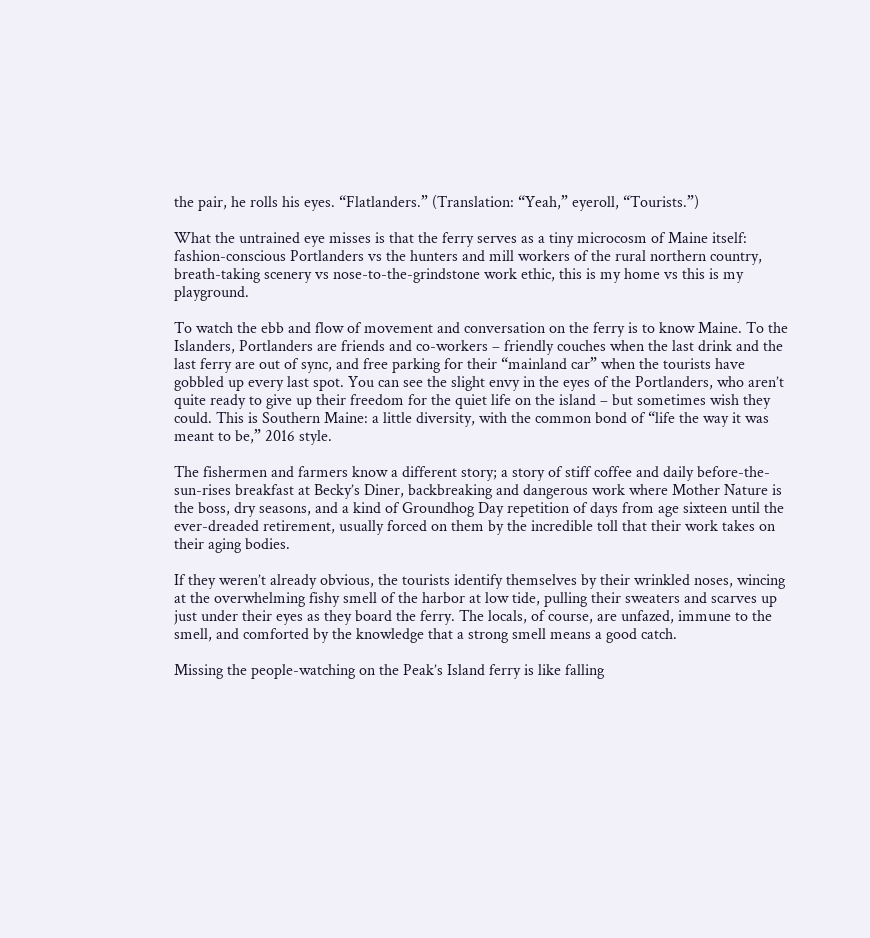the pair, he rolls his eyes. “Flatlanders.” (Translation: “Yeah,” eyeroll, “Tourists.”)

What the untrained eye misses is that the ferry serves as a tiny microcosm of Maine itself: fashion-conscious Portlanders vs the hunters and mill workers of the rural northern country, breath-taking scenery vs nose-to-the-grindstone work ethic, this is my home vs this is my playground.

To watch the ebb and flow of movement and conversation on the ferry is to know Maine. To the Islanders, Portlanders are friends and co-workers – friendly couches when the last drink and the last ferry are out of sync, and free parking for their “mainland car” when the tourists have gobbled up every last spot. You can see the slight envy in the eyes of the Portlanders, who aren’t quite ready to give up their freedom for the quiet life on the island – but sometimes wish they could. This is Southern Maine: a little diversity, with the common bond of “life the way it was meant to be,” 2016 style.

The fishermen and farmers know a different story; a story of stiff coffee and daily before-the-sun-rises breakfast at Becky’s Diner, backbreaking and dangerous work where Mother Nature is the boss, dry seasons, and a kind of Groundhog Day repetition of days from age sixteen until the ever-dreaded retirement, usually forced on them by the incredible toll that their work takes on their aging bodies.

If they weren’t already obvious, the tourists identify themselves by their wrinkled noses, wincing at the overwhelming fishy smell of the harbor at low tide, pulling their sweaters and scarves up just under their eyes as they board the ferry. The locals, of course, are unfazed, immune to the smell, and comforted by the knowledge that a strong smell means a good catch.

Missing the people-watching on the Peak’s Island ferry is like falling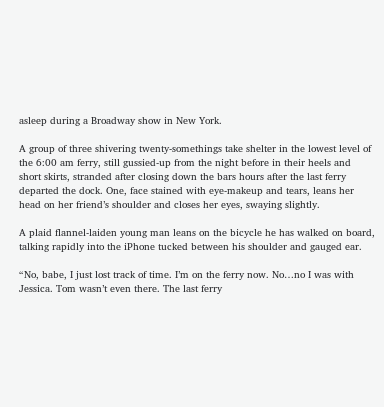asleep during a Broadway show in New York.

A group of three shivering twenty-somethings take shelter in the lowest level of the 6:00 am ferry, still gussied-up from the night before in their heels and short skirts, stranded after closing down the bars hours after the last ferry departed the dock. One, face stained with eye-makeup and tears, leans her head on her friend’s shoulder and closes her eyes, swaying slightly.

A plaid flannel-laiden young man leans on the bicycle he has walked on board, talking rapidly into the iPhone tucked between his shoulder and gauged ear.

“No, babe, I just lost track of time. I’m on the ferry now. No…no I was with Jessica. Tom wasn’t even there. The last ferry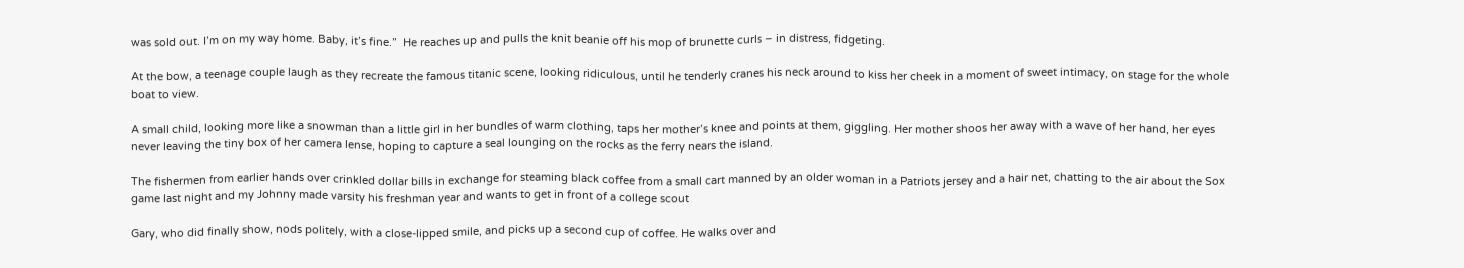was sold out. I’m on my way home. Baby, it’s fine.”  He reaches up and pulls the knit beanie off his mop of brunette curls – in distress, fidgeting.

At the bow, a teenage couple laugh as they recreate the famous titanic scene, looking ridiculous, until he tenderly cranes his neck around to kiss her cheek in a moment of sweet intimacy, on stage for the whole boat to view.

A small child, looking more like a snowman than a little girl in her bundles of warm clothing, taps her mother’s knee and points at them, giggling. Her mother shoos her away with a wave of her hand, her eyes never leaving the tiny box of her camera lense, hoping to capture a seal lounging on the rocks as the ferry nears the island.

The fishermen from earlier hands over crinkled dollar bills in exchange for steaming black coffee from a small cart manned by an older woman in a Patriots jersey and a hair net, chatting to the air about the Sox game last night and my Johnny made varsity his freshman year and wants to get in front of a college scout

Gary, who did finally show, nods politely, with a close-lipped smile, and picks up a second cup of coffee. He walks over and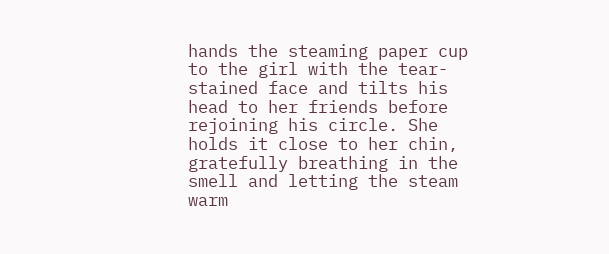hands the steaming paper cup to the girl with the tear-stained face and tilts his head to her friends before rejoining his circle. She holds it close to her chin, gratefully breathing in the smell and letting the steam warm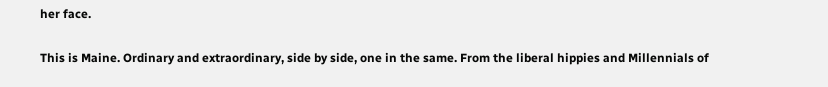her face.

This is Maine. Ordinary and extraordinary, side by side, one in the same. From the liberal hippies and Millennials of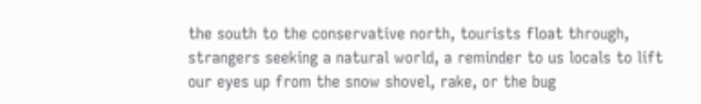the south to the conservative north, tourists float through, strangers seeking a natural world, a reminder to us locals to lift our eyes up from the snow shovel, rake, or the bug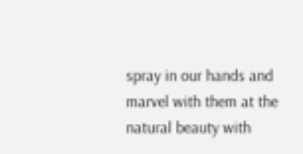spray in our hands and marvel with them at the natural beauty with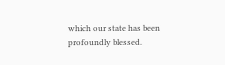which our state has been profoundly blessed.